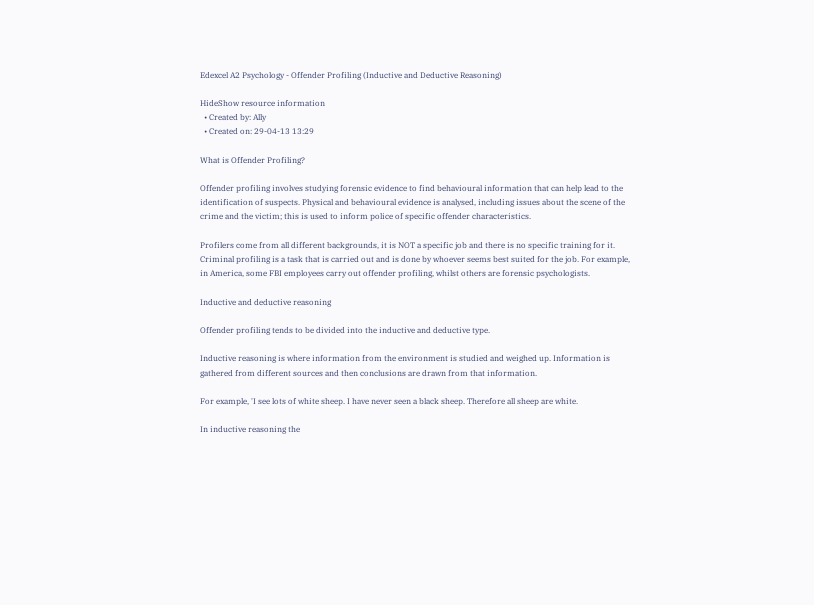Edexcel A2 Psychology - Offender Profiling (Inductive and Deductive Reasoning)

HideShow resource information
  • Created by: Ally
  • Created on: 29-04-13 13:29

What is Offender Profiling?

Offender profiling involves studying forensic evidence to find behavioural information that can help lead to the identification of suspects. Physical and behavioural evidence is analysed, including issues about the scene of the crime and the victim; this is used to inform police of specific offender characteristics.

Profilers come from all different backgrounds, it is NOT a specific job and there is no specific training for it. Criminal profiling is a task that is carried out and is done by whoever seems best suited for the job. For example, in America, some FBI employees carry out offender profiling, whilst others are forensic psychologists.

Inductive and deductive reasoning

Offender profiling tends to be divided into the inductive and deductive type.

Inductive reasoning is where information from the environment is studied and weighed up. Information is gathered from different sources and then conclusions are drawn from that information.

For example, 'I see lots of white sheep. I have never seen a black sheep. Therefore all sheep are white.

In inductive reasoning the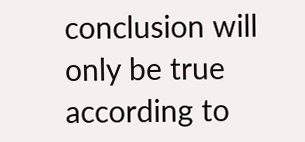conclusion will only be true according to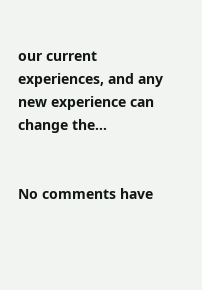our current experiences, and any new experience can change the…


No comments have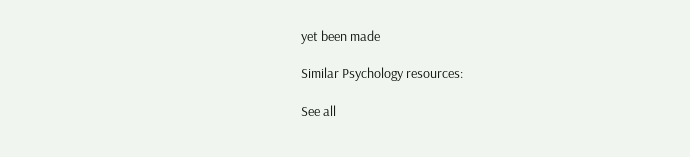yet been made

Similar Psychology resources:

See all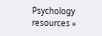Psychology resources »